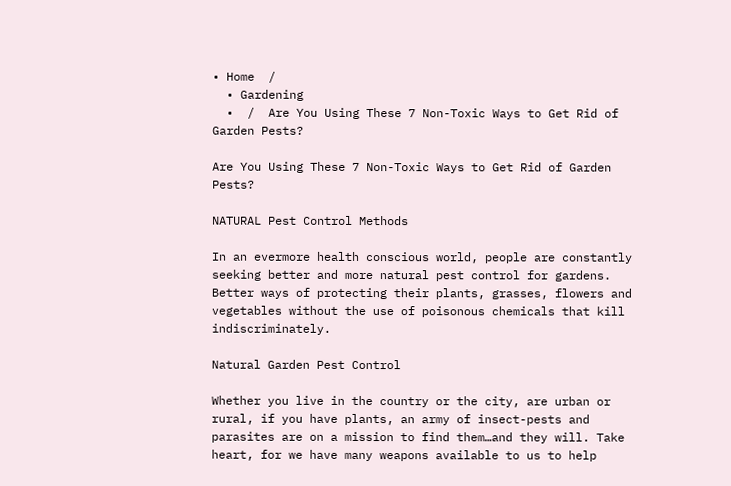• Home  /
  • Gardening
  •  /  Are You Using These 7 Non-Toxic Ways to Get Rid of Garden Pests?

Are You Using These 7 Non-Toxic Ways to Get Rid of Garden Pests?

NATURAL Pest Control Methods

In an evermore health conscious world, people are constantly seeking better and more natural pest control for gardens. Better ways of protecting their plants, grasses, flowers and vegetables without the use of poisonous chemicals that kill indiscriminately.

Natural Garden Pest Control

Whether you live in the country or the city, are urban or rural, if you have plants, an army of insect-pests and parasites are on a mission to find them…and they will. Take heart, for we have many weapons available to us to help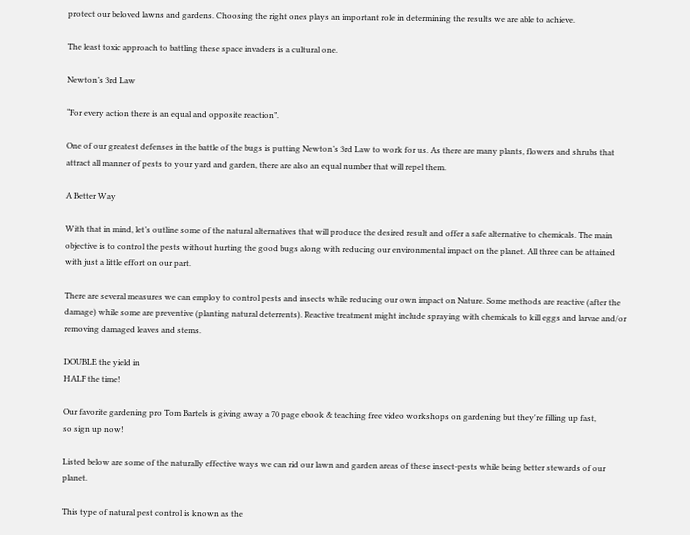protect our beloved lawns and gardens. Choosing the right ones plays an important role in determining the results we are able to achieve.

The least toxic approach to battling these space invaders is a cultural one.

Newton’s 3rd Law

“For every action there is an equal and opposite reaction”.

One of our greatest defenses in the battle of the bugs is putting Newton’s 3rd Law to work for us. As there are many plants, flowers and shrubs that attract all manner of pests to your yard and garden, there are also an equal number that will repel them.

A Better Way

With that in mind, let’s outline some of the natural alternatives that will produce the desired result and offer a safe alternative to chemicals. The main objective is to control the pests without hurting the good bugs along with reducing our environmental impact on the planet. All three can be attained with just a little effort on our part.

There are several measures we can employ to control pests and insects while reducing our own impact on Nature. Some methods are reactive (after the damage) while some are preventive (planting natural deterrents). Reactive treatment might include spraying with chemicals to kill eggs and larvae and/or removing damaged leaves and stems.

DOUBLE the yield in
HALF the time!

Our favorite gardening pro Tom Bartels is giving away a 70 page ebook & teaching free video workshops on gardening but they're filling up fast,
so sign up now!

Listed below are some of the naturally effective ways we can rid our lawn and garden areas of these insect-pests while being better stewards of our planet.

This type of natural pest control is known as the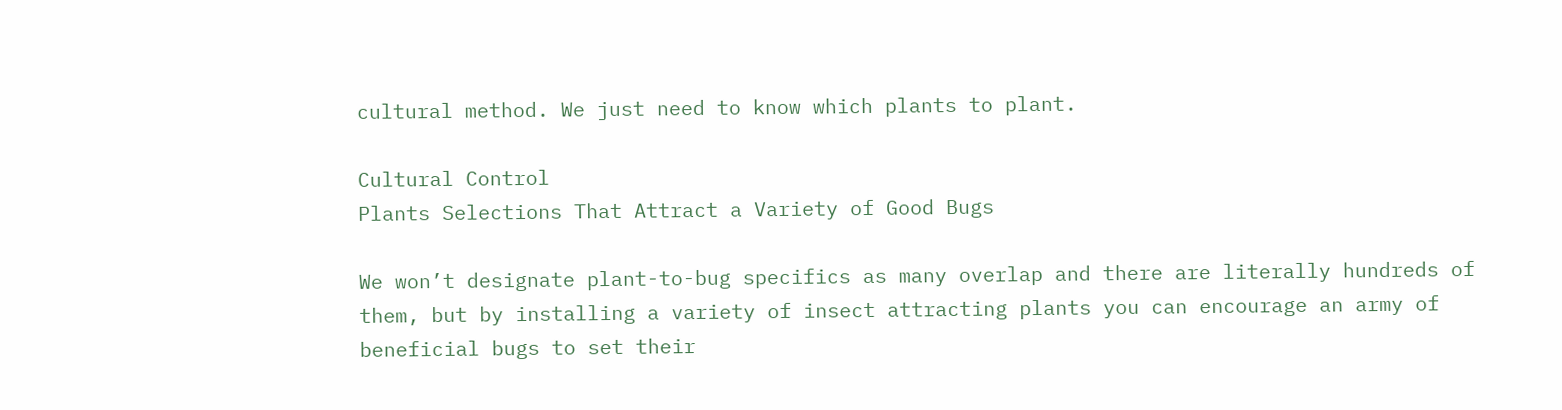cultural method. We just need to know which plants to plant.

Cultural Control
Plants Selections That Attract a Variety of Good Bugs

We won’t designate plant-to-bug specifics as many overlap and there are literally hundreds of them, but by installing a variety of insect attracting plants you can encourage an army of beneficial bugs to set their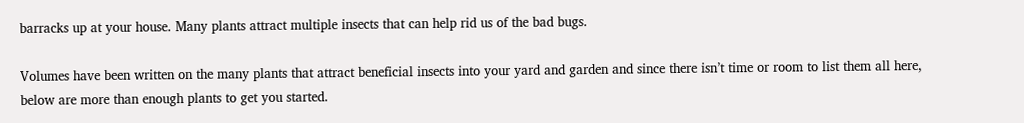barracks up at your house. Many plants attract multiple insects that can help rid us of the bad bugs.

Volumes have been written on the many plants that attract beneficial insects into your yard and garden and since there isn’t time or room to list them all here, below are more than enough plants to get you started.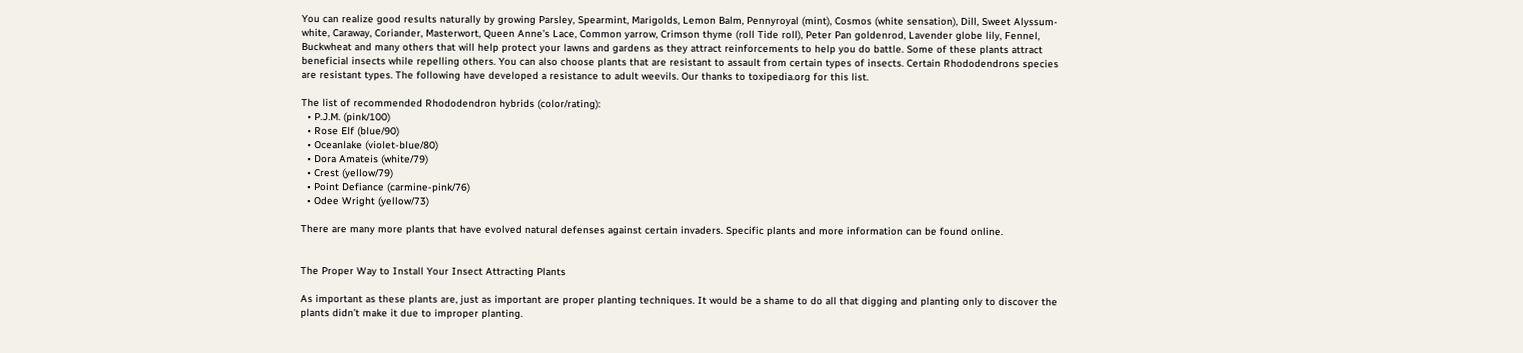You can realize good results naturally by growing Parsley, Spearmint, Marigolds, Lemon Balm, Pennyroyal (mint), Cosmos (white sensation), Dill, Sweet Alyssum-white, Caraway, Coriander, Masterwort, Queen Anne’s Lace, Common yarrow, Crimson thyme (roll Tide roll), Peter Pan goldenrod, Lavender globe lily, Fennel, Buckwheat and many others that will help protect your lawns and gardens as they attract reinforcements to help you do battle. Some of these plants attract beneficial insects while repelling others. You can also choose plants that are resistant to assault from certain types of insects. Certain Rhododendrons species are resistant types. The following have developed a resistance to adult weevils. Our thanks to toxipedia.org for this list.

The list of recommended Rhododendron hybrids (color/rating):
  • P.J.M. (pink/100)
  • Rose Elf (blue/90)
  • Oceanlake (violet-blue/80)
  • Dora Amateis (white/79)
  • Crest (yellow/79)
  • Point Defiance (carmine-pink/76)
  • Odee Wright (yellow/73)

There are many more plants that have evolved natural defenses against certain invaders. Specific plants and more information can be found online.


The Proper Way to Install Your Insect Attracting Plants

As important as these plants are, just as important are proper planting techniques. It would be a shame to do all that digging and planting only to discover the plants didn’t make it due to improper planting.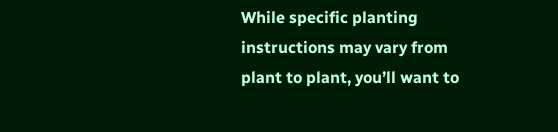While specific planting instructions may vary from plant to plant, you’ll want to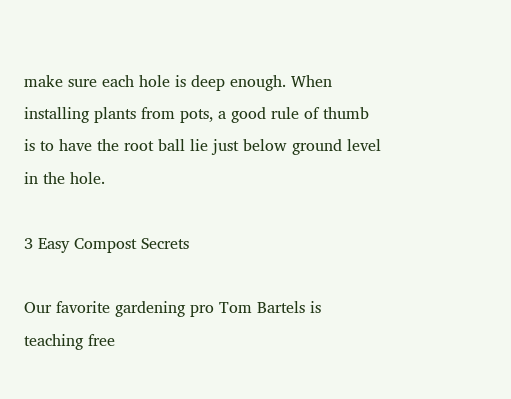make sure each hole is deep enough. When installing plants from pots, a good rule of thumb is to have the root ball lie just below ground level in the hole.

3 Easy Compost Secrets

Our favorite gardening pro Tom Bartels is teaching free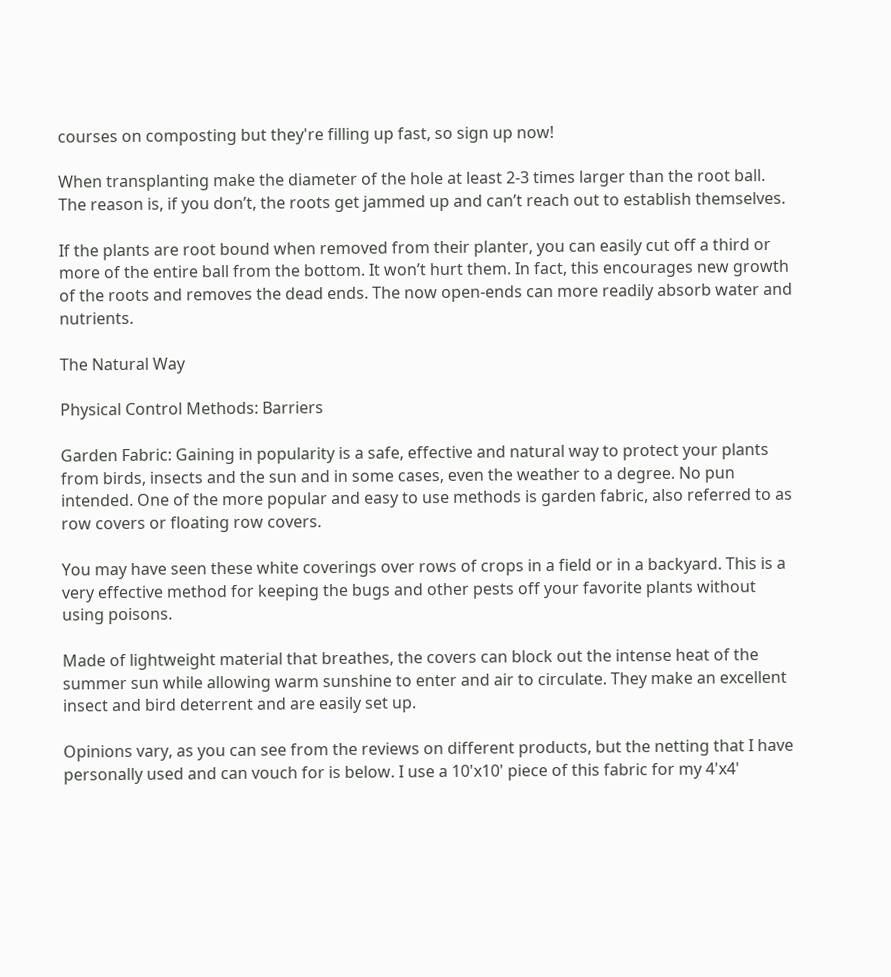courses on composting but they're filling up fast, so sign up now!

When transplanting make the diameter of the hole at least 2-3 times larger than the root ball. The reason is, if you don’t, the roots get jammed up and can’t reach out to establish themselves.

If the plants are root bound when removed from their planter, you can easily cut off a third or more of the entire ball from the bottom. It won’t hurt them. In fact, this encourages new growth of the roots and removes the dead ends. The now open-ends can more readily absorb water and nutrients.

The Natural Way

Physical Control Methods: Barriers

Garden Fabric: Gaining in popularity is a safe, effective and natural way to protect your plants from birds, insects and the sun and in some cases, even the weather to a degree. No pun intended. One of the more popular and easy to use methods is garden fabric, also referred to as row covers or floating row covers.

You may have seen these white coverings over rows of crops in a field or in a backyard. This is a very effective method for keeping the bugs and other pests off your favorite plants without using poisons.

Made of lightweight material that breathes, the covers can block out the intense heat of the summer sun while allowing warm sunshine to enter and air to circulate. They make an excellent insect and bird deterrent and are easily set up.

Opinions vary, as you can see from the reviews on different products, but the netting that I have personally used and can vouch for is below. I use a 10'x10' piece of this fabric for my 4'x4'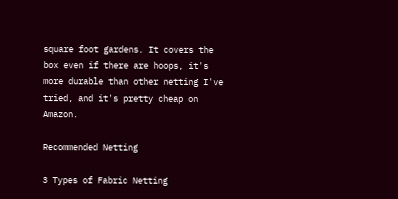square foot gardens. It covers the box even if there are hoops, it's more durable than other netting I've tried, and it's pretty cheap on Amazon.

Recommended Netting

3 Types of Fabric Netting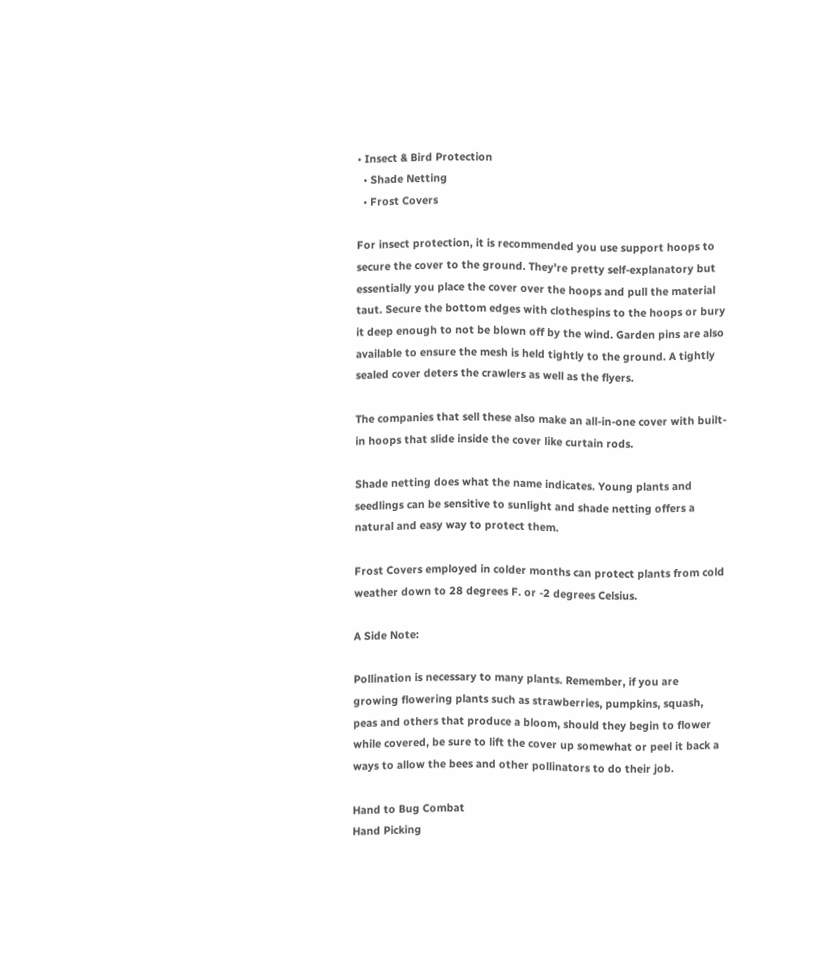• Insect & Bird Protection
  • Shade Netting
  • Frost Covers

For insect protection, it is recommended you use support hoops to secure the cover to the ground. They’re pretty self-explanatory but essentially you place the cover over the hoops and pull the material taut. Secure the bottom edges with clothespins to the hoops or bury it deep enough to not be blown off by the wind. Garden pins are also available to ensure the mesh is held tightly to the ground. A tightly sealed cover deters the crawlers as well as the flyers.

The companies that sell these also make an all-in-one cover with built-in hoops that slide inside the cover like curtain rods.

Shade netting does what the name indicates. Young plants and seedlings can be sensitive to sunlight and shade netting offers a natural and easy way to protect them.

Frost Covers employed in colder months can protect plants from cold weather down to 28 degrees F. or -2 degrees Celsius.

A Side Note:

Pollination is necessary to many plants. Remember, if you are growing flowering plants such as strawberries, pumpkins, squash, peas and others that produce a bloom, should they begin to flower while covered, be sure to lift the cover up somewhat or peel it back a ways to allow the bees and other pollinators to do their job.

Hand to Bug Combat
Hand Picking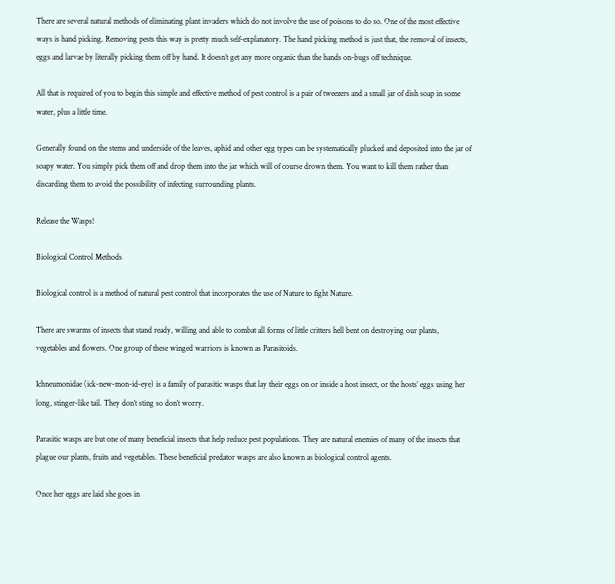There are several natural methods of eliminating plant invaders which do not involve the use of poisons to do so. One of the most effective ways is hand picking. Removing pests this way is pretty much self-explanatory. The hand picking method is just that, the removal of insects, eggs and larvae by literally picking them off by hand. It doesn’t get any more organic than the hands on-bugs off technique.

All that is required of you to begin this simple and effective method of pest control is a pair of tweezers and a small jar of dish soap in some water, plus a little time.

Generally found on the stems and underside of the leaves, aphid and other egg types can be systematically plucked and deposited into the jar of soapy water. You simply pick them off and drop them into the jar which will of course drown them. You want to kill them rather than discarding them to avoid the possibility of infecting surrounding plants.

Release the Wasps!

Biological Control Methods

Biological control is a method of natural pest control that incorporates the use of Nature to fight Nature.

There are swarms of insects that stand ready, willing and able to combat all forms of little critters hell bent on destroying our plants, vegetables and flowers. One group of these winged warriors is known as Parasitoids.

Ichneumonidae (ick-new-mon-id-eye) is a family of parasitic wasps that lay their eggs on or inside a host insect, or the hosts’ eggs using her long, stinger-like tail. They don’t sting so don’t worry.

Parasitic wasps are but one of many beneficial insects that help reduce pest populations. They are natural enemies of many of the insects that plague our plants, fruits and vegetables. These beneficial predator wasps are also known as biological control agents.

Once her eggs are laid she goes in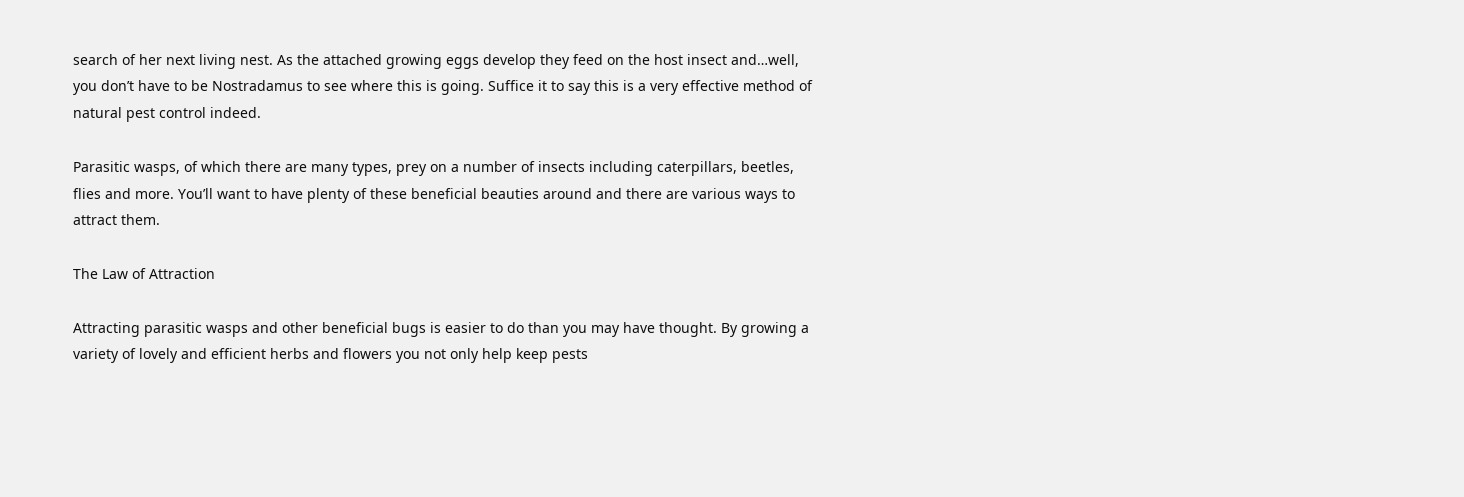search of her next living nest. As the attached growing eggs develop they feed on the host insect and…well, you don’t have to be Nostradamus to see where this is going. Suffice it to say this is a very effective method of natural pest control indeed.

Parasitic wasps, of which there are many types, prey on a number of insects including caterpillars, beetles, flies and more. You’ll want to have plenty of these beneficial beauties around and there are various ways to attract them.

The Law of Attraction

Attracting parasitic wasps and other beneficial bugs is easier to do than you may have thought. By growing a variety of lovely and efficient herbs and flowers you not only help keep pests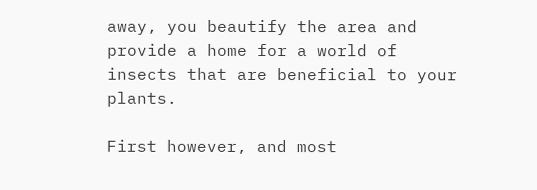away, you beautify the area and provide a home for a world of insects that are beneficial to your plants.

First however, and most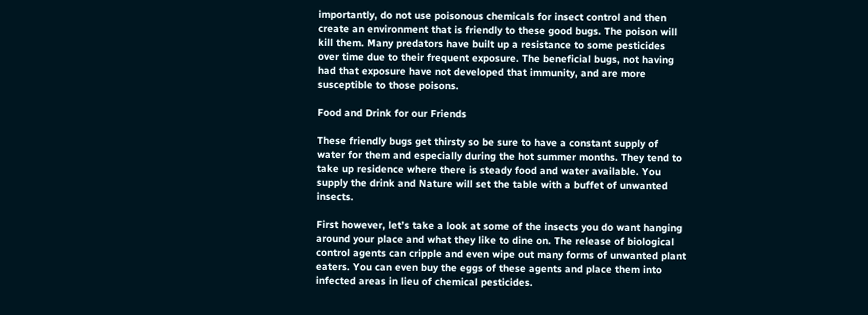importantly, do not use poisonous chemicals for insect control and then create an environment that is friendly to these good bugs. The poison will kill them. Many predators have built up a resistance to some pesticides over time due to their frequent exposure. The beneficial bugs, not having had that exposure have not developed that immunity, and are more susceptible to those poisons.

Food and Drink for our Friends

These friendly bugs get thirsty so be sure to have a constant supply of water for them and especially during the hot summer months. They tend to take up residence where there is steady food and water available. You supply the drink and Nature will set the table with a buffet of unwanted insects.

First however, let’s take a look at some of the insects you do want hanging around your place and what they like to dine on. The release of biological control agents can cripple and even wipe out many forms of unwanted plant eaters. You can even buy the eggs of these agents and place them into infected areas in lieu of chemical pesticides.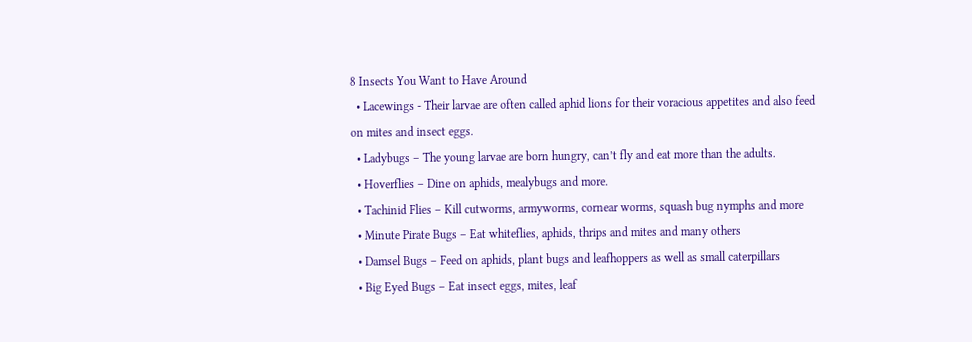8 Insects You Want to Have Around
  • Lacewings - Their larvae are often called aphid lions for their voracious appetites and also feed on mites and insect eggs.
  • Ladybugs – The young larvae are born hungry, can’t fly and eat more than the adults.
  • Hoverflies – Dine on aphids, mealybugs and more.
  • Tachinid Flies – Kill cutworms, armyworms, cornear worms, squash bug nymphs and more
  • Minute Pirate Bugs – Eat whiteflies, aphids, thrips and mites and many others
  • Damsel Bugs – Feed on aphids, plant bugs and leafhoppers as well as small caterpillars
  • Big Eyed Bugs – Eat insect eggs, mites, leaf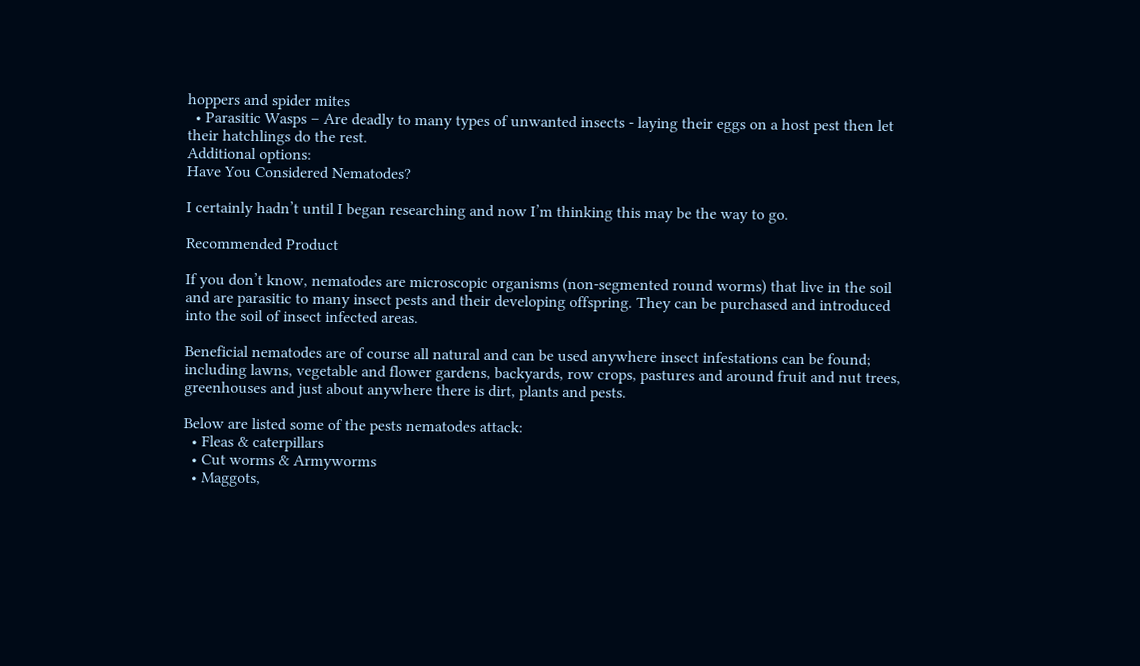hoppers and spider mites
  • Parasitic Wasps – Are deadly to many types of unwanted insects - laying their eggs on a host pest then let their hatchlings do the rest.
Additional options:
Have You Considered Nematodes?

I certainly hadn’t until I began researching and now I’m thinking this may be the way to go.

Recommended Product

If you don’t know, nematodes are microscopic organisms (non-segmented round worms) that live in the soil and are parasitic to many insect pests and their developing offspring. They can be purchased and introduced into the soil of insect infected areas.

Beneficial nematodes are of course all natural and can be used anywhere insect infestations can be found; including lawns, vegetable and flower gardens, backyards, row crops, pastures and around fruit and nut trees, greenhouses and just about anywhere there is dirt, plants and pests.

Below are listed some of the pests nematodes attack:
  • Fleas & caterpillars
  • Cut worms & Armyworms
  • Maggots,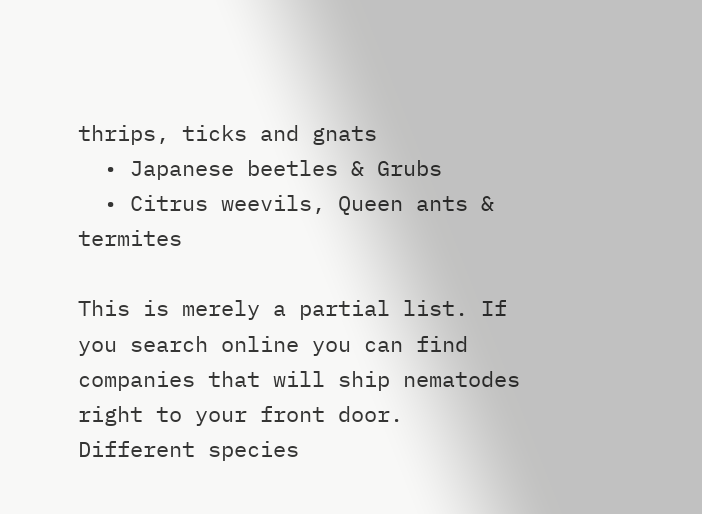thrips, ticks and gnats
  • Japanese beetles & Grubs
  • Citrus weevils, Queen ants & termites

This is merely a partial list. If you search online you can find companies that will ship nematodes right to your front door. Different species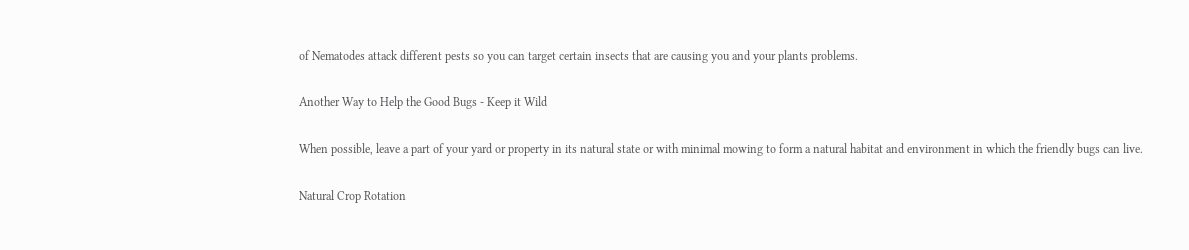of Nematodes attack different pests so you can target certain insects that are causing you and your plants problems.

Another Way to Help the Good Bugs - Keep it Wild

When possible, leave a part of your yard or property in its natural state or with minimal mowing to form a natural habitat and environment in which the friendly bugs can live.

Natural Crop Rotation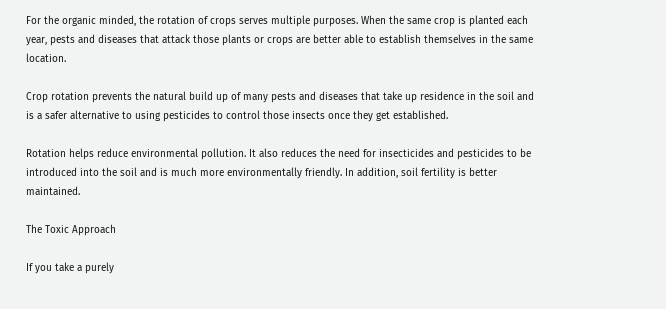For the organic minded, the rotation of crops serves multiple purposes. When the same crop is planted each year, pests and diseases that attack those plants or crops are better able to establish themselves in the same location.

Crop rotation prevents the natural build up of many pests and diseases that take up residence in the soil and is a safer alternative to using pesticides to control those insects once they get established.

Rotation helps reduce environmental pollution. It also reduces the need for insecticides and pesticides to be introduced into the soil and is much more environmentally friendly. In addition, soil fertility is better maintained.

The Toxic Approach

If you take a purely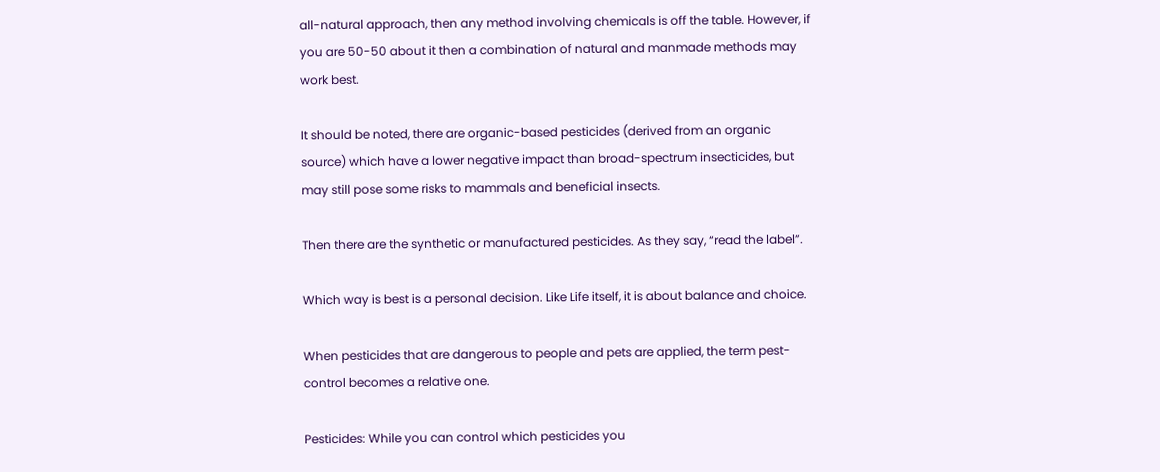all-natural approach, then any method involving chemicals is off the table. However, if you are 50-50 about it then a combination of natural and manmade methods may work best.

It should be noted, there are organic-based pesticides (derived from an organic source) which have a lower negative impact than broad-spectrum insecticides, but may still pose some risks to mammals and beneficial insects.

Then there are the synthetic or manufactured pesticides. As they say, “read the label”.

Which way is best is a personal decision. Like Life itself, it is about balance and choice.

When pesticides that are dangerous to people and pets are applied, the term pest-control becomes a relative one.

Pesticides: While you can control which pesticides you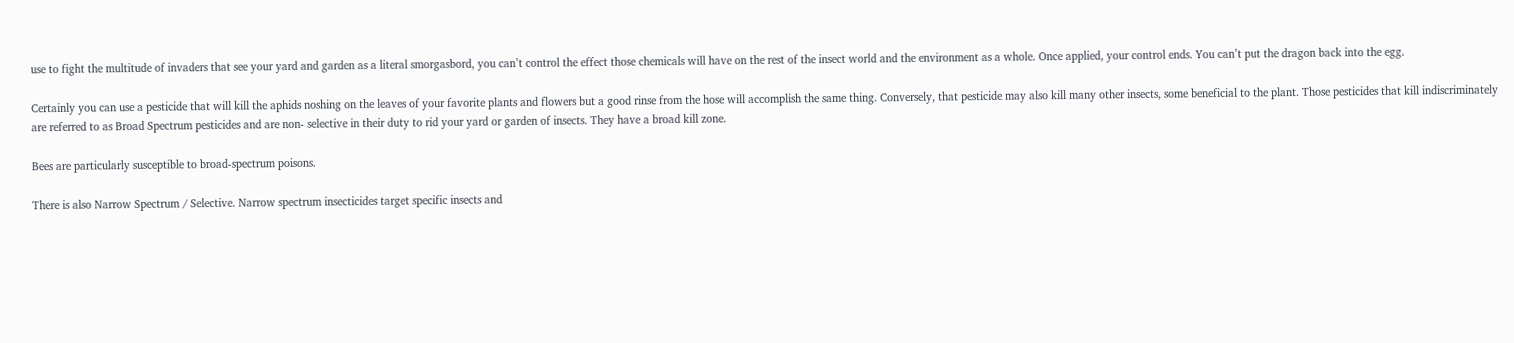use to fight the multitude of invaders that see your yard and garden as a literal smorgasbord, you can’t control the effect those chemicals will have on the rest of the insect world and the environment as a whole. Once applied, your control ends. You can’t put the dragon back into the egg.

Certainly you can use a pesticide that will kill the aphids noshing on the leaves of your favorite plants and flowers but a good rinse from the hose will accomplish the same thing. Conversely, that pesticide may also kill many other insects, some beneficial to the plant. Those pesticides that kill indiscriminately are referred to as Broad Spectrum pesticides and are non- selective in their duty to rid your yard or garden of insects. They have a broad kill zone.

Bees are particularly susceptible to broad-spectrum poisons.

There is also Narrow Spectrum / Selective. Narrow spectrum insecticides target specific insects and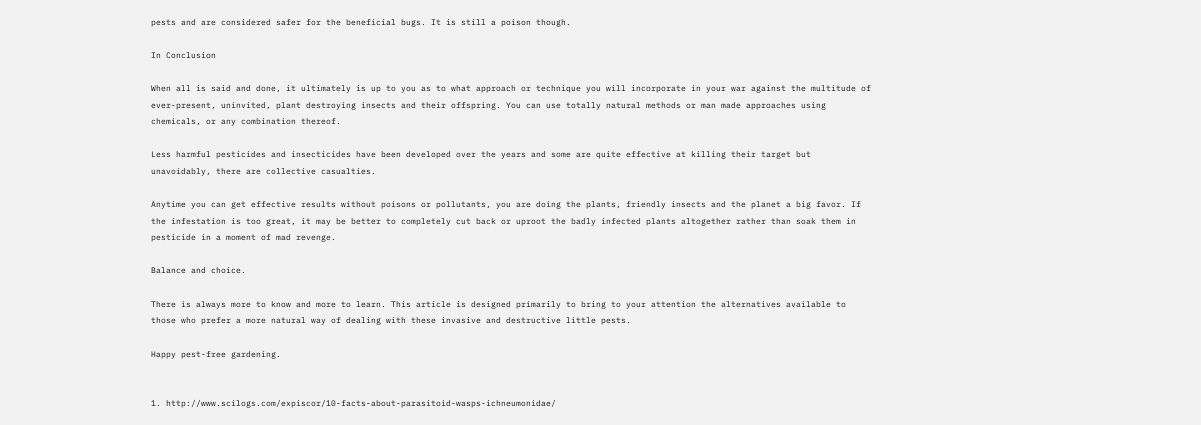pests and are considered safer for the beneficial bugs. It is still a poison though.

In Conclusion

When all is said and done, it ultimately is up to you as to what approach or technique you will incorporate in your war against the multitude of ever-present, uninvited, plant destroying insects and their offspring. You can use totally natural methods or man made approaches using chemicals, or any combination thereof.

Less harmful pesticides and insecticides have been developed over the years and some are quite effective at killing their target but unavoidably, there are collective casualties.

Anytime you can get effective results without poisons or pollutants, you are doing the plants, friendly insects and the planet a big favor. If the infestation is too great, it may be better to completely cut back or uproot the badly infected plants altogether rather than soak them in pesticide in a moment of mad revenge.

Balance and choice.

There is always more to know and more to learn. This article is designed primarily to bring to your attention the alternatives available to those who prefer a more natural way of dealing with these invasive and destructive little pests.

Happy pest-free gardening.


1. http://www.scilogs.com/expiscor/10-facts-about-parasitoid-wasps-ichneumonidae/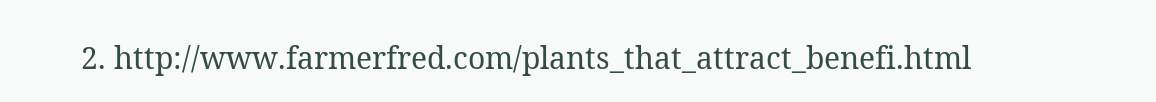2. http://www.farmerfred.com/plants_that_attract_benefi.html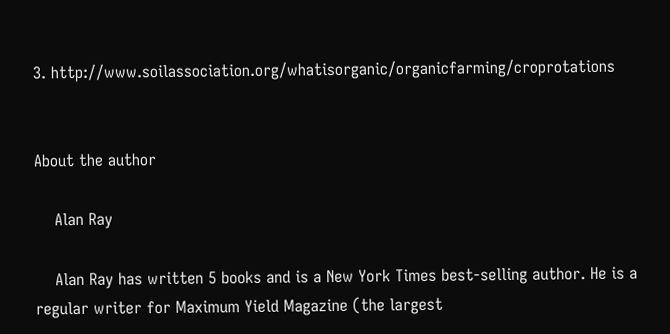3. http://www.soilassociation.org/whatisorganic/organicfarming/croprotations


About the author

    Alan Ray

    Alan Ray has written 5 books and is a New York Times best-selling author. He is a regular writer for Maximum Yield Magazine (the largest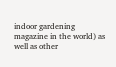indoor gardening magazine in the world) as well as other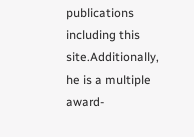publications including this site.Additionally, he is a multiple award-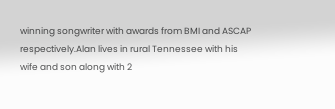winning songwriter with awards from BMI and ASCAP respectively.Alan lives in rural Tennessee with his wife and son along with 2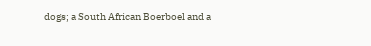dogs; a South African Boerboel and a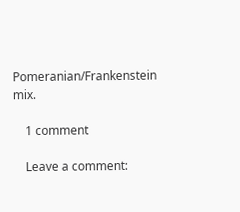Pomeranian/Frankenstein mix.

    1 comment

    Leave a comment: